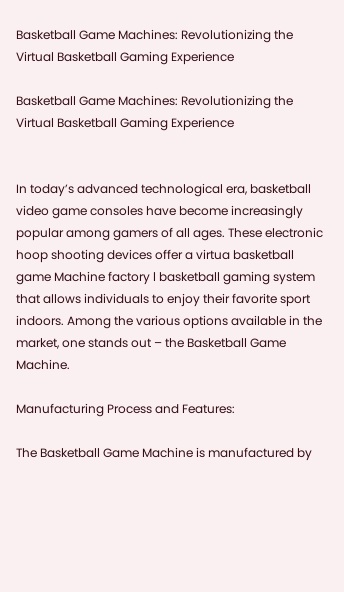Basketball Game Machines: Revolutionizing the Virtual Basketball Gaming Experience

Basketball Game Machines: Revolutionizing the Virtual Basketball Gaming Experience


In today’s advanced technological era, basketball video game consoles have become increasingly popular among gamers of all ages. These electronic hoop shooting devices offer a virtua basketball game Machine factory l basketball gaming system that allows individuals to enjoy their favorite sport indoors. Among the various options available in the market, one stands out – the Basketball Game Machine.

Manufacturing Process and Features:

The Basketball Game Machine is manufactured by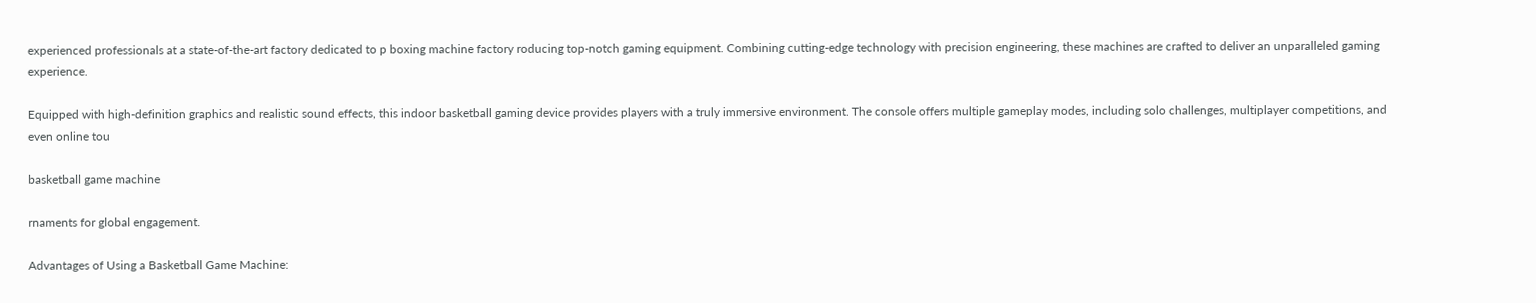experienced professionals at a state-of-the-art factory dedicated to p boxing machine factory roducing top-notch gaming equipment. Combining cutting-edge technology with precision engineering, these machines are crafted to deliver an unparalleled gaming experience.

Equipped with high-definition graphics and realistic sound effects, this indoor basketball gaming device provides players with a truly immersive environment. The console offers multiple gameplay modes, including solo challenges, multiplayer competitions, and even online tou

basketball game machine

rnaments for global engagement.

Advantages of Using a Basketball Game Machine: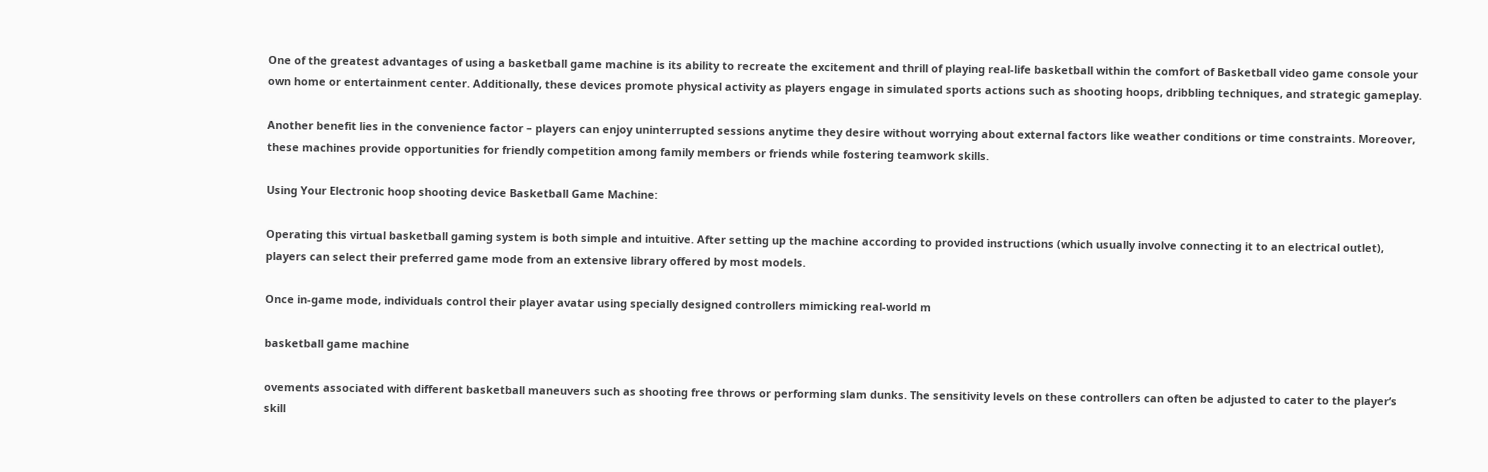One of the greatest advantages of using a basketball game machine is its ability to recreate the excitement and thrill of playing real-life basketball within the comfort of Basketball video game console your own home or entertainment center. Additionally, these devices promote physical activity as players engage in simulated sports actions such as shooting hoops, dribbling techniques, and strategic gameplay.

Another benefit lies in the convenience factor – players can enjoy uninterrupted sessions anytime they desire without worrying about external factors like weather conditions or time constraints. Moreover, these machines provide opportunities for friendly competition among family members or friends while fostering teamwork skills.

Using Your Electronic hoop shooting device Basketball Game Machine:

Operating this virtual basketball gaming system is both simple and intuitive. After setting up the machine according to provided instructions (which usually involve connecting it to an electrical outlet), players can select their preferred game mode from an extensive library offered by most models.

Once in-game mode, individuals control their player avatar using specially designed controllers mimicking real-world m

basketball game machine

ovements associated with different basketball maneuvers such as shooting free throws or performing slam dunks. The sensitivity levels on these controllers can often be adjusted to cater to the player’s skill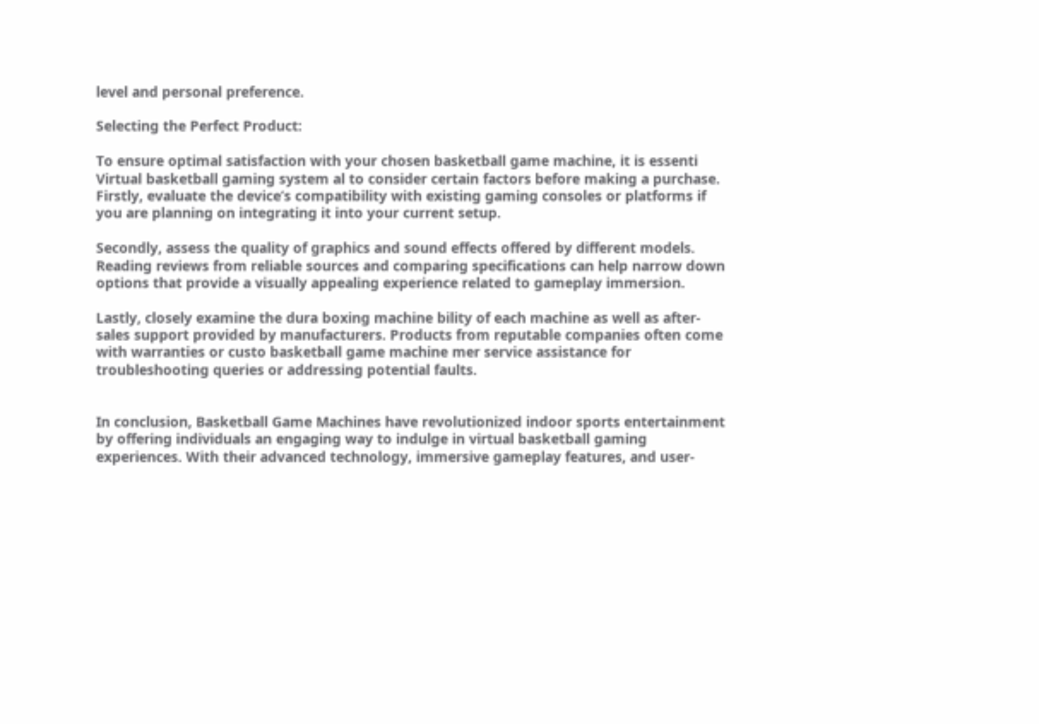level and personal preference.

Selecting the Perfect Product:

To ensure optimal satisfaction with your chosen basketball game machine, it is essenti Virtual basketball gaming system al to consider certain factors before making a purchase. Firstly, evaluate the device’s compatibility with existing gaming consoles or platforms if you are planning on integrating it into your current setup.

Secondly, assess the quality of graphics and sound effects offered by different models. Reading reviews from reliable sources and comparing specifications can help narrow down options that provide a visually appealing experience related to gameplay immersion.

Lastly, closely examine the dura boxing machine bility of each machine as well as after-sales support provided by manufacturers. Products from reputable companies often come with warranties or custo basketball game machine mer service assistance for troubleshooting queries or addressing potential faults.


In conclusion, Basketball Game Machines have revolutionized indoor sports entertainment by offering individuals an engaging way to indulge in virtual basketball gaming experiences. With their advanced technology, immersive gameplay features, and user-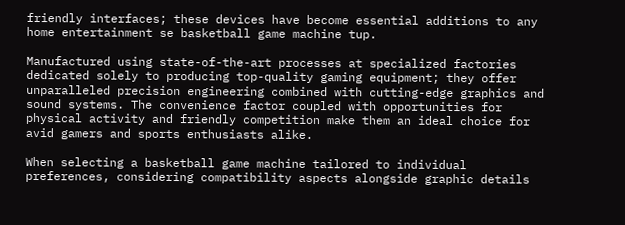friendly interfaces; these devices have become essential additions to any home entertainment se basketball game machine tup.

Manufactured using state-of-the-art processes at specialized factories dedicated solely to producing top-quality gaming equipment; they offer unparalleled precision engineering combined with cutting-edge graphics and sound systems. The convenience factor coupled with opportunities for physical activity and friendly competition make them an ideal choice for avid gamers and sports enthusiasts alike.

When selecting a basketball game machine tailored to individual preferences, considering compatibility aspects alongside graphic details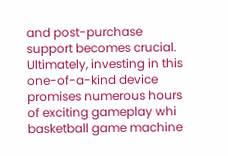and post-purchase support becomes crucial. Ultimately, investing in this one-of-a-kind device promises numerous hours of exciting gameplay whi basketball game machine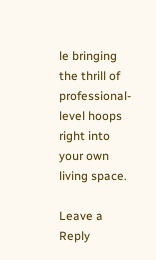le bringing the thrill of professional-level hoops right into your own living space.

Leave a Reply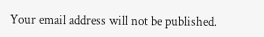Your email address will not be published.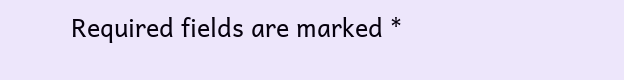Required fields are marked *